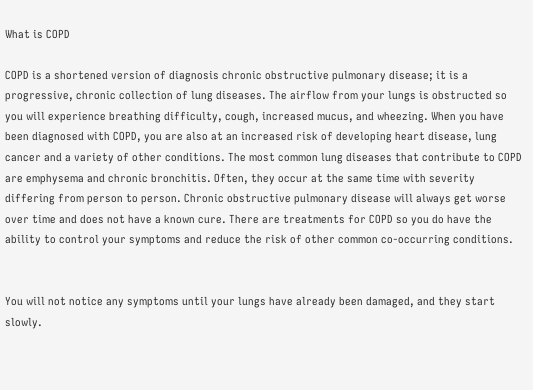What is COPD

COPD is a shortened version of diagnosis chronic obstructive pulmonary disease; it is a progressive, chronic collection of lung diseases. The airflow from your lungs is obstructed so you will experience breathing difficulty, cough, increased mucus, and wheezing. When you have been diagnosed with COPD, you are also at an increased risk of developing heart disease, lung cancer and a variety of other conditions. The most common lung diseases that contribute to COPD are emphysema and chronic bronchitis. Often, they occur at the same time with severity differing from person to person. Chronic obstructive pulmonary disease will always get worse over time and does not have a known cure. There are treatments for COPD so you do have the ability to control your symptoms and reduce the risk of other common co-occurring conditions.


You will not notice any symptoms until your lungs have already been damaged, and they start slowly.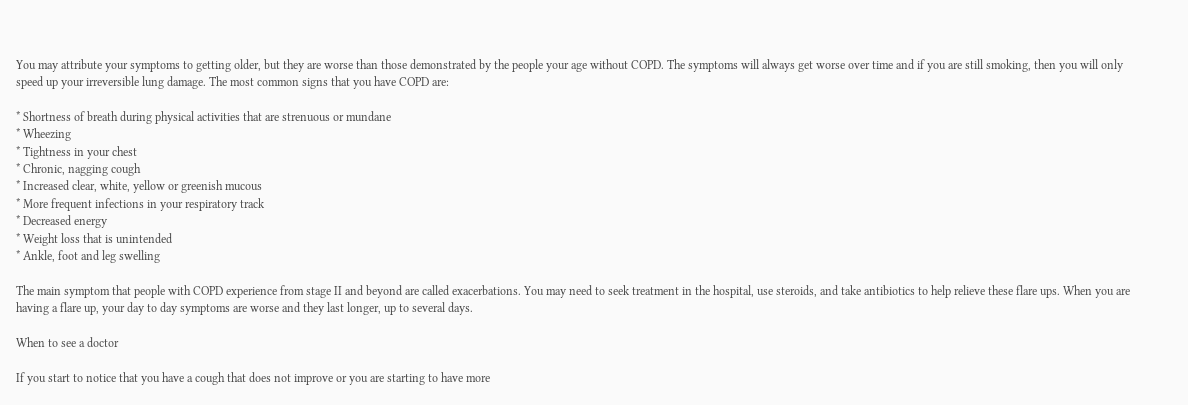You may attribute your symptoms to getting older, but they are worse than those demonstrated by the people your age without COPD. The symptoms will always get worse over time and if you are still smoking, then you will only speed up your irreversible lung damage. The most common signs that you have COPD are:

* Shortness of breath during physical activities that are strenuous or mundane
* Wheezing
* Tightness in your chest
* Chronic, nagging cough
* Increased clear, white, yellow or greenish mucous
* More frequent infections in your respiratory track
* Decreased energy
* Weight loss that is unintended
* Ankle, foot and leg swelling

The main symptom that people with COPD experience from stage II and beyond are called exacerbations. You may need to seek treatment in the hospital, use steroids, and take antibiotics to help relieve these flare ups. When you are having a flare up, your day to day symptoms are worse and they last longer, up to several days.

When to see a doctor

If you start to notice that you have a cough that does not improve or you are starting to have more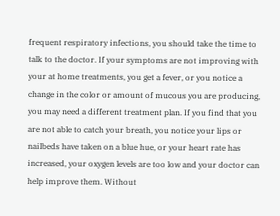frequent respiratory infections, you should take the time to talk to the doctor. If your symptoms are not improving with your at home treatments, you get a fever, or you notice a change in the color or amount of mucous you are producing, you may need a different treatment plan. If you find that you are not able to catch your breath, you notice your lips or nailbeds have taken on a blue hue, or your heart rate has increased, your oxygen levels are too low and your doctor can help improve them. Without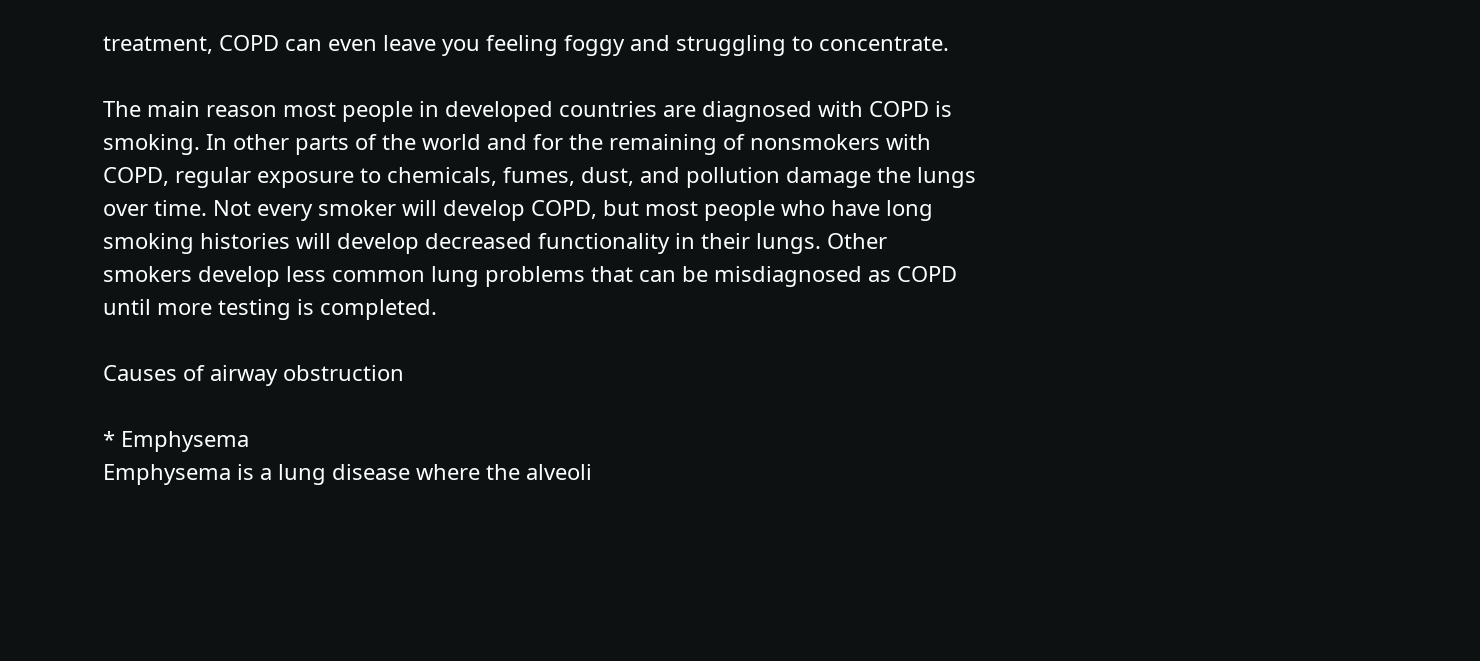treatment, COPD can even leave you feeling foggy and struggling to concentrate.

The main reason most people in developed countries are diagnosed with COPD is smoking. In other parts of the world and for the remaining of nonsmokers with COPD, regular exposure to chemicals, fumes, dust, and pollution damage the lungs over time. Not every smoker will develop COPD, but most people who have long smoking histories will develop decreased functionality in their lungs. Other smokers develop less common lung problems that can be misdiagnosed as COPD until more testing is completed.

Causes of airway obstruction

* Emphysema
Emphysema is a lung disease where the alveoli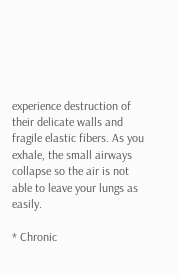experience destruction of their delicate walls and fragile elastic fibers. As you exhale, the small airways collapse so the air is not able to leave your lungs as easily.

* Chronic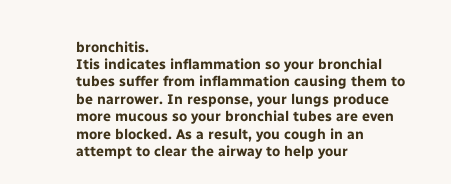bronchitis.
Itis indicates inflammation so your bronchial tubes suffer from inflammation causing them to be narrower. In response, your lungs produce more mucous so your bronchial tubes are even more blocked. As a result, you cough in an attempt to clear the airway to help your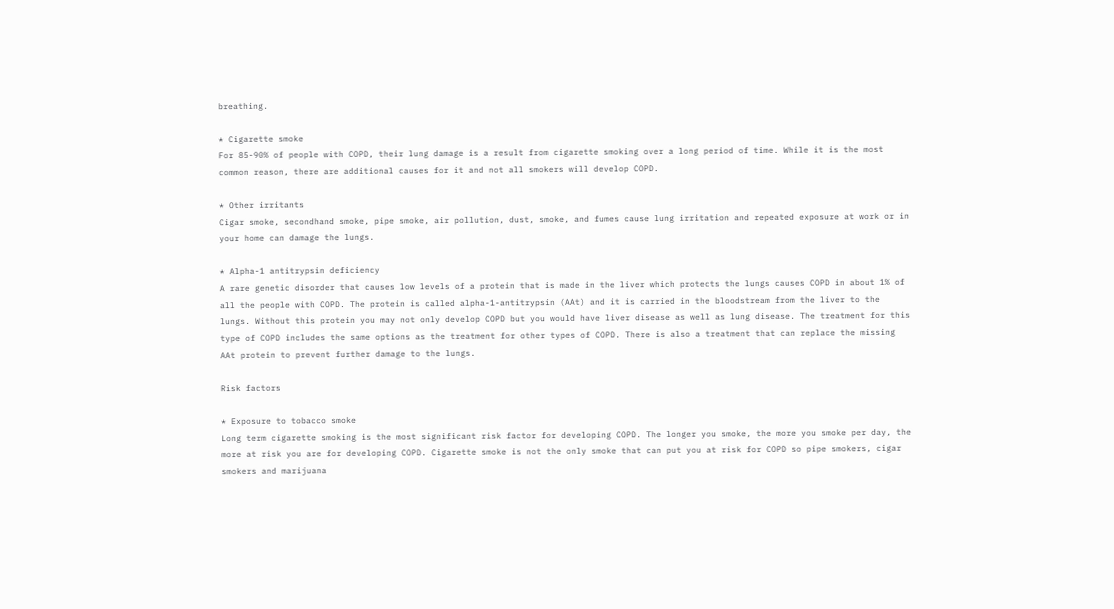breathing.

* Cigarette smoke
For 85-90% of people with COPD, their lung damage is a result from cigarette smoking over a long period of time. While it is the most common reason, there are additional causes for it and not all smokers will develop COPD.

* Other irritants
Cigar smoke, secondhand smoke, pipe smoke, air pollution, dust, smoke, and fumes cause lung irritation and repeated exposure at work or in your home can damage the lungs.

* Alpha-1 antitrypsin deficiency
A rare genetic disorder that causes low levels of a protein that is made in the liver which protects the lungs causes COPD in about 1% of all the people with COPD. The protein is called alpha-1-antitrypsin (AAt) and it is carried in the bloodstream from the liver to the lungs. Without this protein you may not only develop COPD but you would have liver disease as well as lung disease. The treatment for this type of COPD includes the same options as the treatment for other types of COPD. There is also a treatment that can replace the missing AAt protein to prevent further damage to the lungs.

Risk factors

* Exposure to tobacco smoke
Long term cigarette smoking is the most significant risk factor for developing COPD. The longer you smoke, the more you smoke per day, the more at risk you are for developing COPD. Cigarette smoke is not the only smoke that can put you at risk for COPD so pipe smokers, cigar smokers and marijuana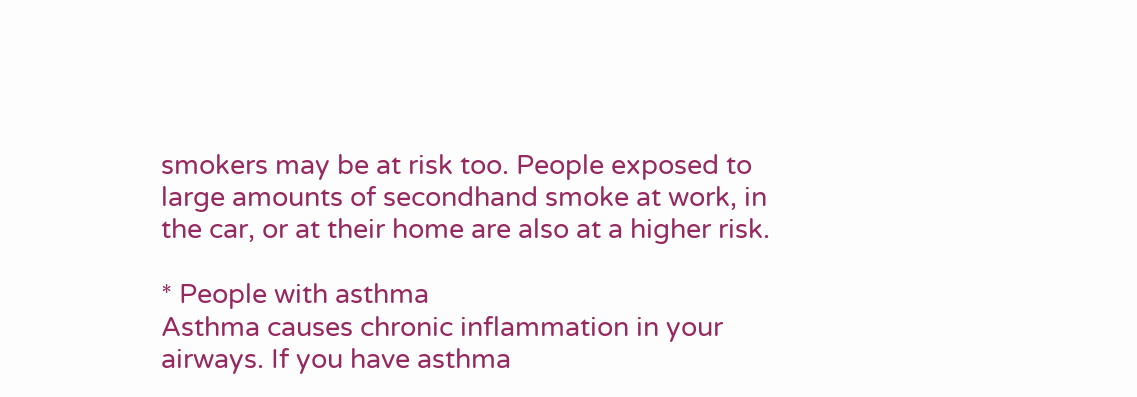smokers may be at risk too. People exposed to large amounts of secondhand smoke at work, in the car, or at their home are also at a higher risk.

* People with asthma
Asthma causes chronic inflammation in your airways. If you have asthma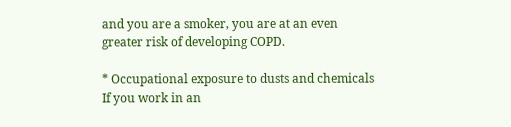and you are a smoker, you are at an even greater risk of developing COPD.

* Occupational exposure to dusts and chemicals
If you work in an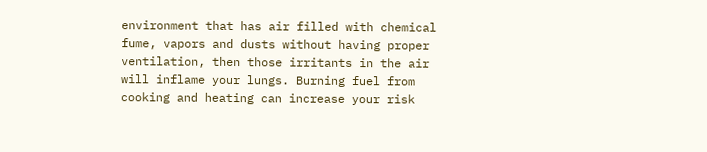environment that has air filled with chemical fume, vapors and dusts without having proper ventilation, then those irritants in the air will inflame your lungs. Burning fuel from cooking and heating can increase your risk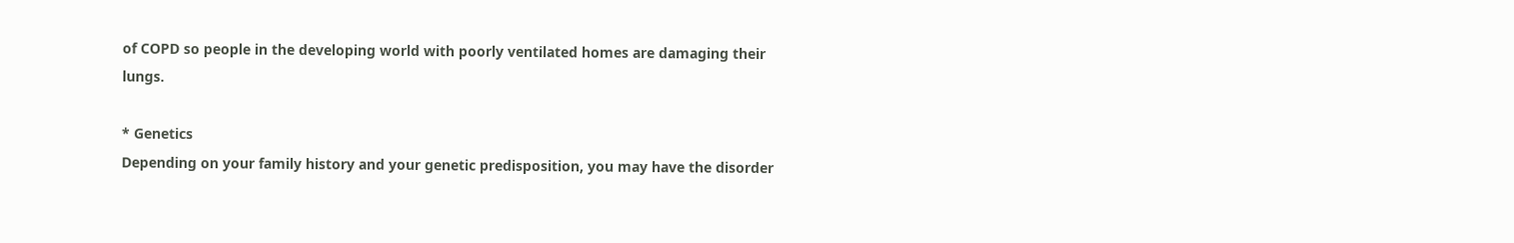of COPD so people in the developing world with poorly ventilated homes are damaging their lungs.

* Genetics
Depending on your family history and your genetic predisposition, you may have the disorder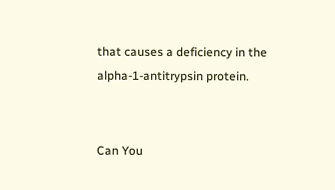that causes a deficiency in the alpha-1-antitrypsin protein.


Can You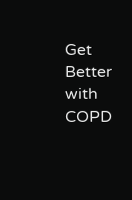Get Better with COPD